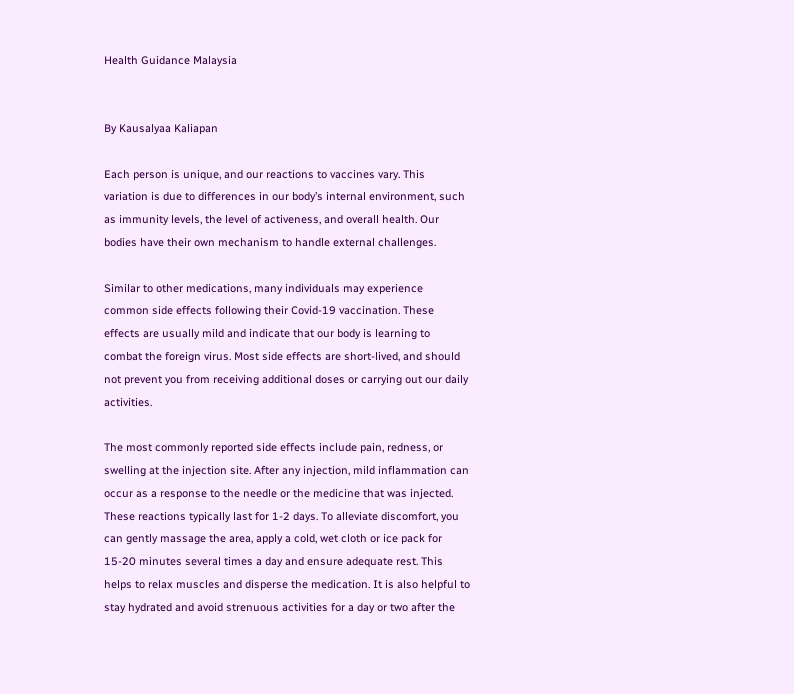Health Guidance Malaysia


By Kausalyaa Kaliapan

Each person is unique, and our reactions to vaccines vary. This variation is due to differences in our body’s internal environment, such as immunity levels, the level of activeness, and overall health. Our bodies have their own mechanism to handle external challenges.

Similar to other medications, many individuals may experience common side effects following their Covid-19 vaccination. These effects are usually mild and indicate that our body is learning to combat the foreign virus. Most side effects are short-lived, and should not prevent you from receiving additional doses or carrying out our daily activities.

The most commonly reported side effects include pain, redness, or swelling at the injection site. After any injection, mild inflammation can occur as a response to the needle or the medicine that was injected. These reactions typically last for 1-2 days. To alleviate discomfort, you can gently massage the area, apply a cold, wet cloth or ice pack for 15-20 minutes several times a day and ensure adequate rest. This helps to relax muscles and disperse the medication. It is also helpful to stay hydrated and avoid strenuous activities for a day or two after the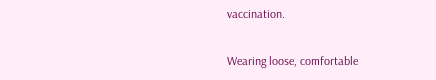vaccination.

Wearing loose, comfortable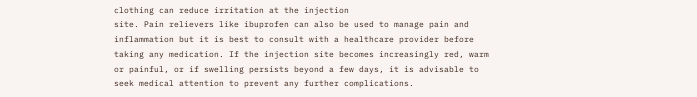clothing can reduce irritation at the injection
site. Pain relievers like ibuprofen can also be used to manage pain and inflammation but it is best to consult with a healthcare provider before taking any medication. If the injection site becomes increasingly red, warm or painful, or if swelling persists beyond a few days, it is advisable to seek medical attention to prevent any further complications.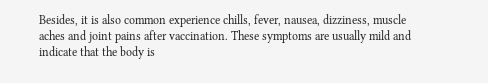Besides, it is also common experience chills, fever, nausea, dizziness, muscle aches and joint pains after vaccination. These symptoms are usually mild and indicate that the body is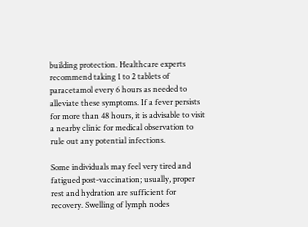building protection. Healthcare experts recommend taking 1 to 2 tablets of paracetamol every 6 hours as needed to alleviate these symptoms. If a fever persists for more than 48 hours, it is advisable to visit a nearby clinic for medical observation to rule out any potential infections.

Some individuals may feel very tired and fatigued post-vaccination; usually, proper rest and hydration are sufficient for recovery. Swelling of lymph nodes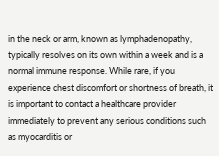in the neck or arm, known as lymphadenopathy, typically resolves on its own within a week and is a normal immune response. While rare, if you experience chest discomfort or shortness of breath, it is important to contact a healthcare provider immediately to prevent any serious conditions such as myocarditis or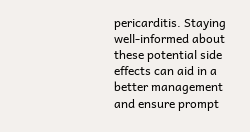pericarditis. Staying well-informed about these potential side effects can aid in a better management and ensure prompt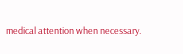medical attention when necessary.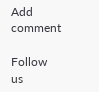Add comment

Follow us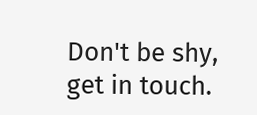Don't be shy, get in touch.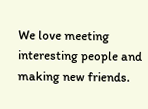We love meeting interesting people and making new friends.